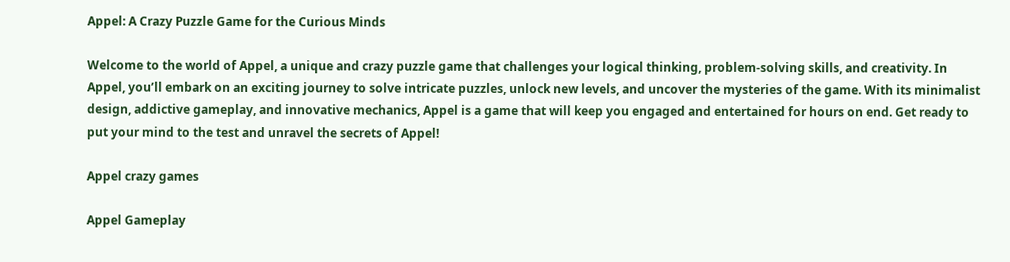Appel: A Crazy Puzzle Game for the Curious Minds

Welcome to the world of Appel, a unique and crazy puzzle game that challenges your logical thinking, problem-solving skills, and creativity. In Appel, you’ll embark on an exciting journey to solve intricate puzzles, unlock new levels, and uncover the mysteries of the game. With its minimalist design, addictive gameplay, and innovative mechanics, Appel is a game that will keep you engaged and entertained for hours on end. Get ready to put your mind to the test and unravel the secrets of Appel!

Appel crazy games

Appel Gameplay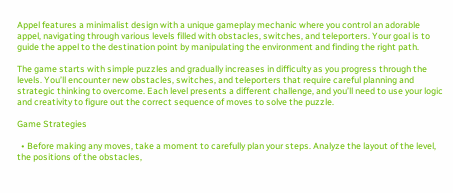Appel features a minimalist design with a unique gameplay mechanic where you control an adorable appel, navigating through various levels filled with obstacles, switches, and teleporters. Your goal is to guide the appel to the destination point by manipulating the environment and finding the right path.

The game starts with simple puzzles and gradually increases in difficulty as you progress through the levels. You’ll encounter new obstacles, switches, and teleporters that require careful planning and strategic thinking to overcome. Each level presents a different challenge, and you’ll need to use your logic and creativity to figure out the correct sequence of moves to solve the puzzle.

Game Strategies

  • Before making any moves, take a moment to carefully plan your steps. Analyze the layout of the level, the positions of the obstacles,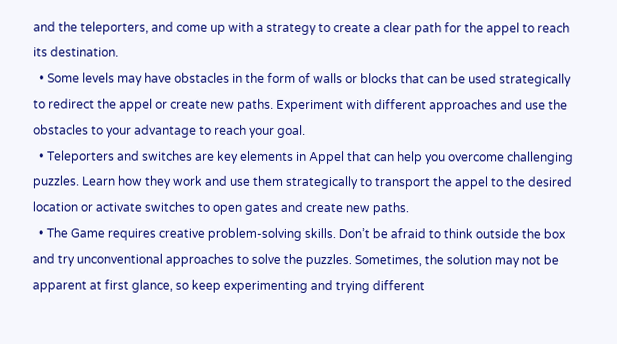and the teleporters, and come up with a strategy to create a clear path for the appel to reach its destination.
  • Some levels may have obstacles in the form of walls or blocks that can be used strategically to redirect the appel or create new paths. Experiment with different approaches and use the obstacles to your advantage to reach your goal.
  • Teleporters and switches are key elements in Appel that can help you overcome challenging puzzles. Learn how they work and use them strategically to transport the appel to the desired location or activate switches to open gates and create new paths.
  • The Game requires creative problem-solving skills. Don’t be afraid to think outside the box and try unconventional approaches to solve the puzzles. Sometimes, the solution may not be apparent at first glance, so keep experimenting and trying different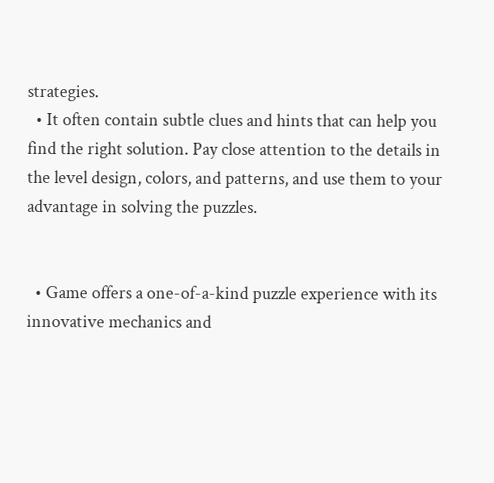strategies.
  • It often contain subtle clues and hints that can help you find the right solution. Pay close attention to the details in the level design, colors, and patterns, and use them to your advantage in solving the puzzles.


  • Game offers a one-of-a-kind puzzle experience with its innovative mechanics and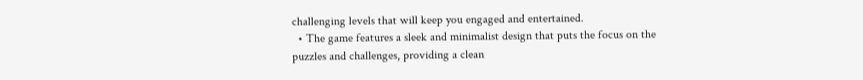challenging levels that will keep you engaged and entertained.
  • The game features a sleek and minimalist design that puts the focus on the puzzles and challenges, providing a clean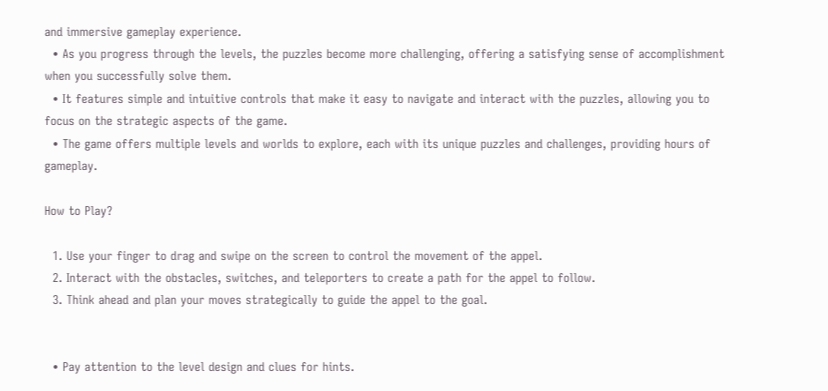and immersive gameplay experience.
  • As you progress through the levels, the puzzles become more challenging, offering a satisfying sense of accomplishment when you successfully solve them.
  • It features simple and intuitive controls that make it easy to navigate and interact with the puzzles, allowing you to focus on the strategic aspects of the game.
  • The game offers multiple levels and worlds to explore, each with its unique puzzles and challenges, providing hours of gameplay.

How to Play?

  1. Use your finger to drag and swipe on the screen to control the movement of the appel.
  2. Interact with the obstacles, switches, and teleporters to create a path for the appel to follow.
  3. Think ahead and plan your moves strategically to guide the appel to the goal.


  • Pay attention to the level design and clues for hints.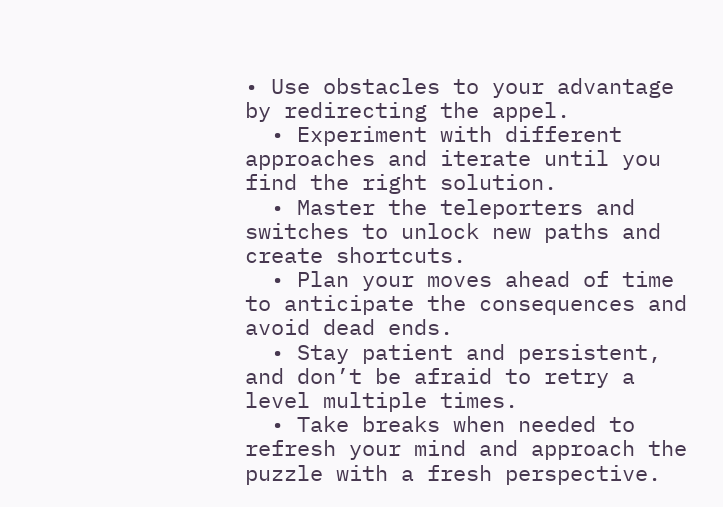• Use obstacles to your advantage by redirecting the appel.
  • Experiment with different approaches and iterate until you find the right solution.
  • Master the teleporters and switches to unlock new paths and create shortcuts.
  • Plan your moves ahead of time to anticipate the consequences and avoid dead ends.
  • Stay patient and persistent, and don’t be afraid to retry a level multiple times.
  • Take breaks when needed to refresh your mind and approach the puzzle with a fresh perspective.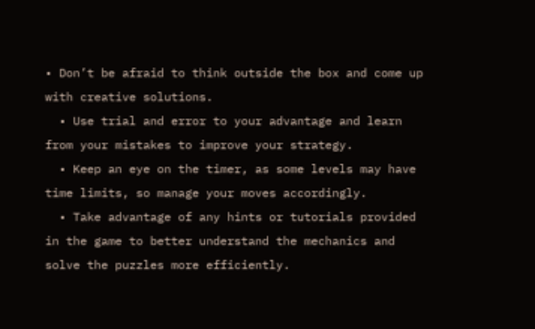• Don’t be afraid to think outside the box and come up with creative solutions.
  • Use trial and error to your advantage and learn from your mistakes to improve your strategy.
  • Keep an eye on the timer, as some levels may have time limits, so manage your moves accordingly.
  • Take advantage of any hints or tutorials provided in the game to better understand the mechanics and solve the puzzles more efficiently.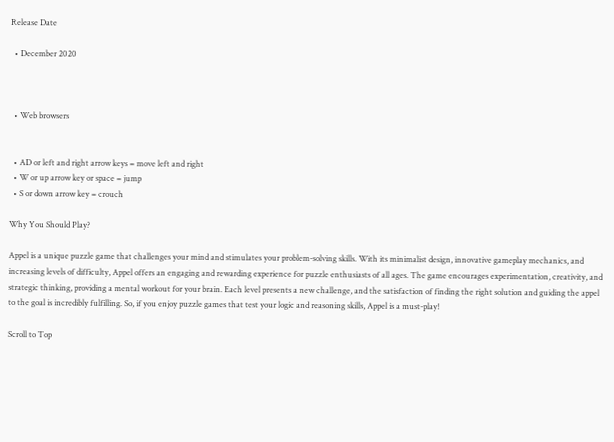Release Date

  • December 2020



  • Web browsers


  • AD or left and right arrow keys = move left and right
  • W or up arrow key or space = jump
  • S or down arrow key = crouch

Why You Should Play?

Appel is a unique puzzle game that challenges your mind and stimulates your problem-solving skills. With its minimalist design, innovative gameplay mechanics, and increasing levels of difficulty, Appel offers an engaging and rewarding experience for puzzle enthusiasts of all ages. The game encourages experimentation, creativity, and strategic thinking, providing a mental workout for your brain. Each level presents a new challenge, and the satisfaction of finding the right solution and guiding the appel to the goal is incredibly fulfilling. So, if you enjoy puzzle games that test your logic and reasoning skills, Appel is a must-play!

Scroll to Top